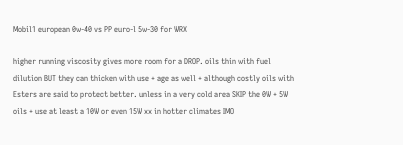Mobil1 european 0w-40 vs PP euro-l 5w-30 for WRX

higher running viscosity gives more room for a DROP. oils thin with fuel dilution BUT they can thicken with use + age as well + although costly oils with Esters are said to protect better. unless in a very cold area SKIP the 0W + 5W oils + use at least a 10W or even 15W xx in hotter climates IMO